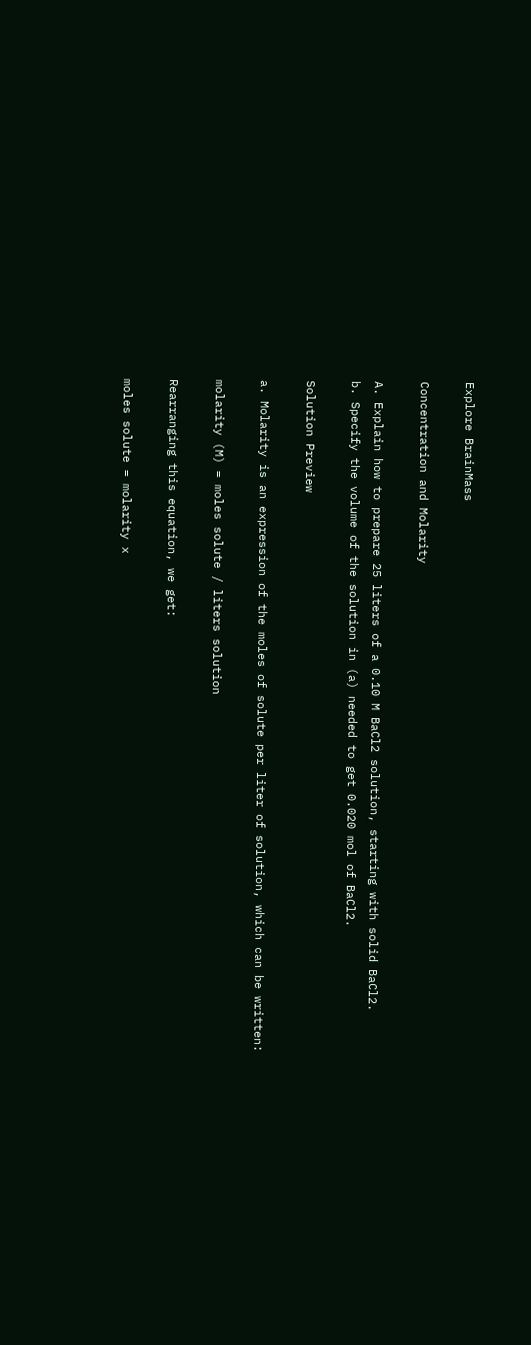Explore BrainMass

Concentration and Molarity

A. Explain how to prepare 25 liters of a 0.10 M BaCl2 solution, starting with solid BaCl2.
b. Specify the volume of the solution in (a) needed to get 0.020 mol of BaCl2.

Solution Preview

a. Molarity is an expression of the moles of solute per liter of solution, which can be written:

molarity (M) = moles solute / liters solution

Rearranging this equation, we get:

moles solute = molarity x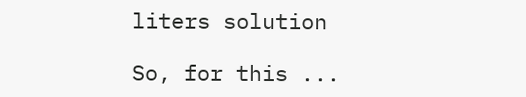liters solution

So, for this ...